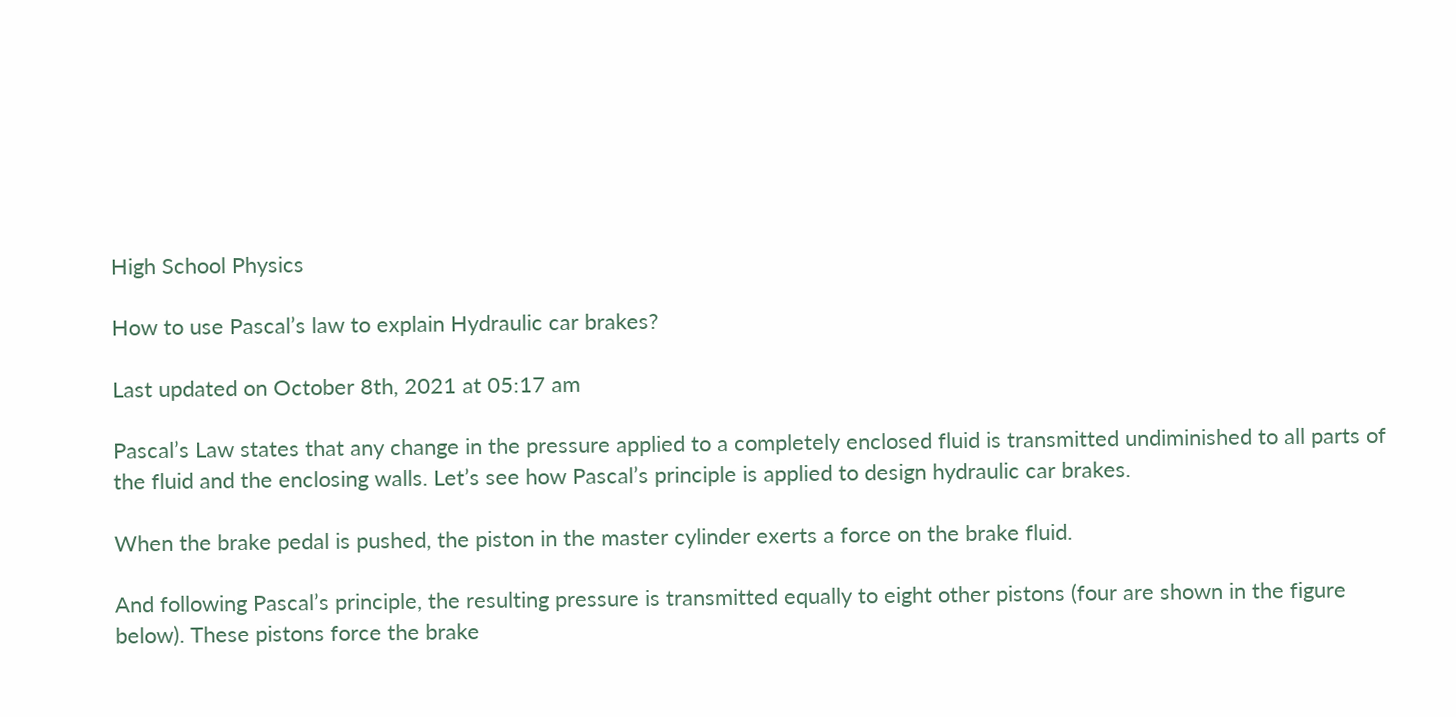High School Physics

How to use Pascal’s law to explain Hydraulic car brakes?

Last updated on October 8th, 2021 at 05:17 am

Pascal’s Law states that any change in the pressure applied to a completely enclosed fluid is transmitted undiminished to all parts of the fluid and the enclosing walls. Let’s see how Pascal’s principle is applied to design hydraulic car brakes.

When the brake pedal is pushed, the piston in the master cylinder exerts a force on the brake fluid.

And following Pascal’s principle, the resulting pressure is transmitted equally to eight other pistons (four are shown in the figure below). These pistons force the brake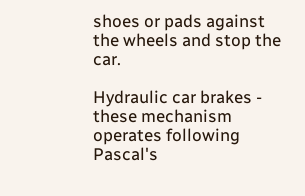shoes or pads against the wheels and stop the car.

Hydraulic car brakes - these mechanism operates following Pascal's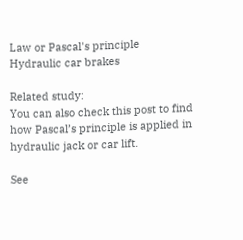Law or Pascal's principle
Hydraulic car brakes

Related study:
You can also check this post to find how Pascal’s principle is applied in hydraulic jack or car lift.

See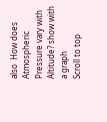also  How does Atmospheric Pressure vary with Altitude? show with a graph
Scroll to top